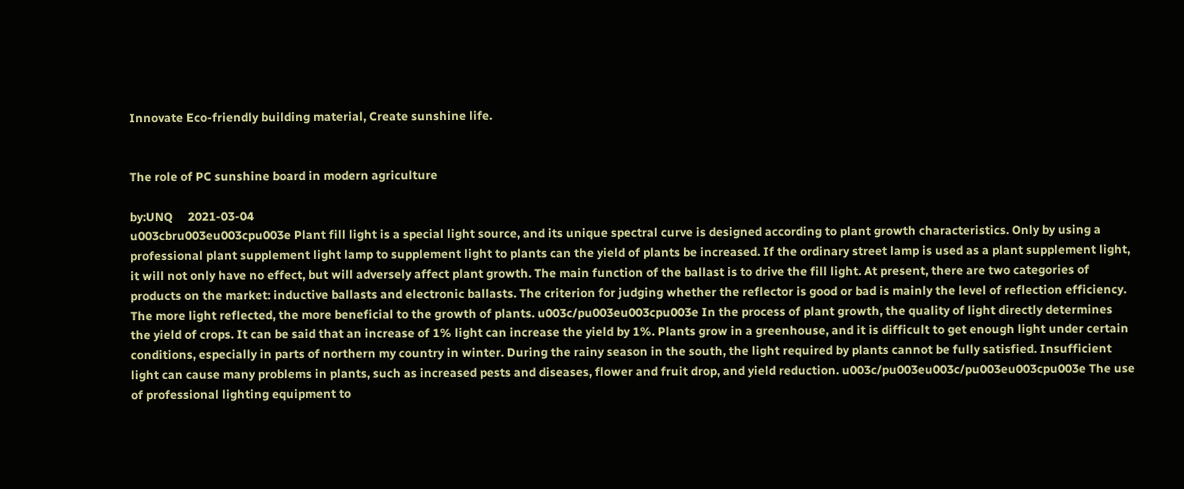Innovate Eco-friendly building material, Create sunshine life.


The role of PC sunshine board in modern agriculture

by:UNQ     2021-03-04
u003cbru003eu003cpu003e Plant fill light is a special light source, and its unique spectral curve is designed according to plant growth characteristics. Only by using a professional plant supplement light lamp to supplement light to plants can the yield of plants be increased. If the ordinary street lamp is used as a plant supplement light, it will not only have no effect, but will adversely affect plant growth. The main function of the ballast is to drive the fill light. At present, there are two categories of products on the market: inductive ballasts and electronic ballasts. The criterion for judging whether the reflector is good or bad is mainly the level of reflection efficiency. The more light reflected, the more beneficial to the growth of plants. u003c/pu003eu003cpu003e In the process of plant growth, the quality of light directly determines the yield of crops. It can be said that an increase of 1% light can increase the yield by 1%. Plants grow in a greenhouse, and it is difficult to get enough light under certain conditions, especially in parts of northern my country in winter. During the rainy season in the south, the light required by plants cannot be fully satisfied. Insufficient light can cause many problems in plants, such as increased pests and diseases, flower and fruit drop, and yield reduction. u003c/pu003eu003c/pu003eu003cpu003e The use of professional lighting equipment to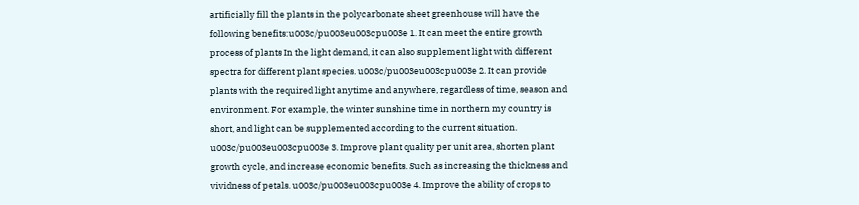artificially fill the plants in the polycarbonate sheet greenhouse will have the following benefits:u003c/pu003eu003cpu003e 1. It can meet the entire growth process of plants In the light demand, it can also supplement light with different spectra for different plant species. u003c/pu003eu003cpu003e 2. It can provide plants with the required light anytime and anywhere, regardless of time, season and environment. For example, the winter sunshine time in northern my country is short, and light can be supplemented according to the current situation. u003c/pu003eu003cpu003e 3. Improve plant quality per unit area, shorten plant growth cycle, and increase economic benefits. Such as increasing the thickness and vividness of petals. u003c/pu003eu003cpu003e 4. Improve the ability of crops to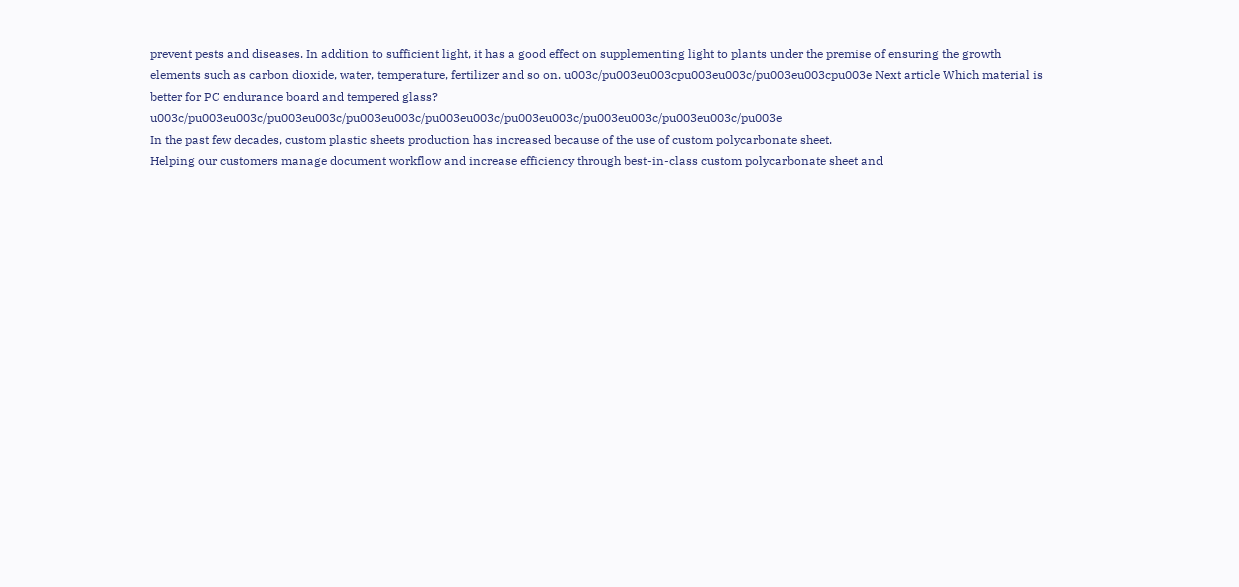prevent pests and diseases. In addition to sufficient light, it has a good effect on supplementing light to plants under the premise of ensuring the growth elements such as carbon dioxide, water, temperature, fertilizer and so on. u003c/pu003eu003cpu003eu003c/pu003eu003cpu003e Next article Which material is better for PC endurance board and tempered glass? u003c/pu003eu003c/pu003eu003c/pu003eu003c/pu003eu003c/pu003eu003c/pu003eu003c/pu003eu003c/pu003e
In the past few decades, custom plastic sheets production has increased because of the use of custom polycarbonate sheet.
Helping our customers manage document workflow and increase efficiency through best-in-class custom polycarbonate sheet and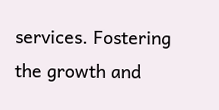services. Fostering the growth and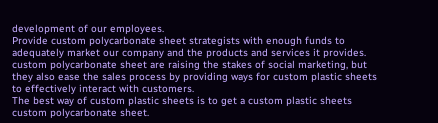development of our employees.
Provide custom polycarbonate sheet strategists with enough funds to adequately market our company and the products and services it provides.
custom polycarbonate sheet are raising the stakes of social marketing, but they also ease the sales process by providing ways for custom plastic sheets to effectively interact with customers.
The best way of custom plastic sheets is to get a custom plastic sheets custom polycarbonate sheet.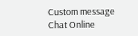Custom message
Chat Online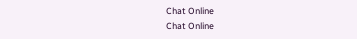Chat Online
Chat Online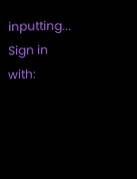inputting...
Sign in with: